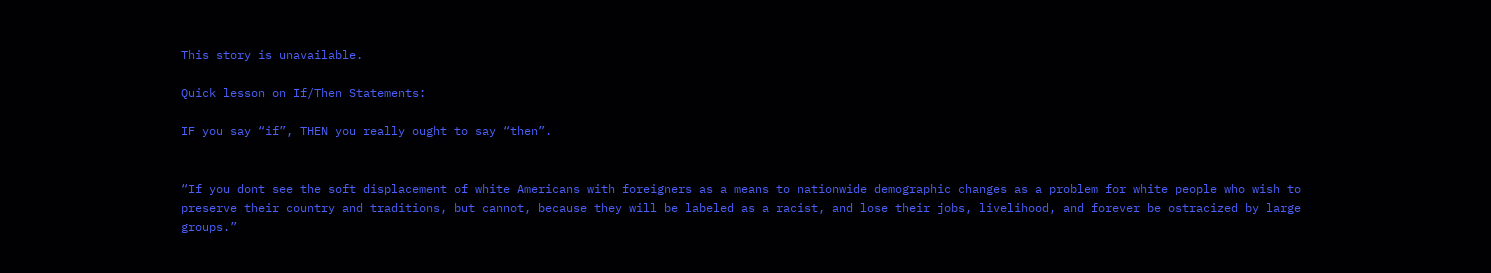This story is unavailable.

Quick lesson on If/Then Statements:

IF you say “if”, THEN you really ought to say “then”.


“If you dont see the soft displacement of white Americans with foreigners as a means to nationwide demographic changes as a problem for white people who wish to preserve their country and traditions, but cannot, because they will be labeled as a racist, and lose their jobs, livelihood, and forever be ostracized by large groups.”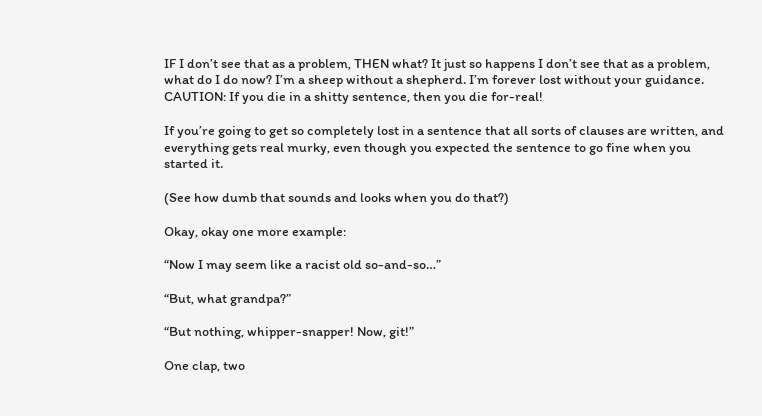IF I don’t see that as a problem, THEN what? It just so happens I don’t see that as a problem, what do I do now? I’m a sheep without a shepherd. I’m forever lost without your guidance. CAUTION: If you die in a shitty sentence, then you die for-real!

If you’re going to get so completely lost in a sentence that all sorts of clauses are written, and everything gets real murky, even though you expected the sentence to go fine when you started it.

(See how dumb that sounds and looks when you do that?)

Okay, okay one more example:

“Now I may seem like a racist old so-and-so…”

“But, what grandpa?”

“But nothing, whipper-snapper! Now, git!”

One clap, two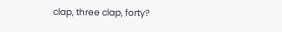clap, three clap, forty?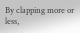By clapping more or less,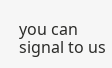you can signal to us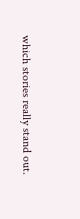which stories really stand out.